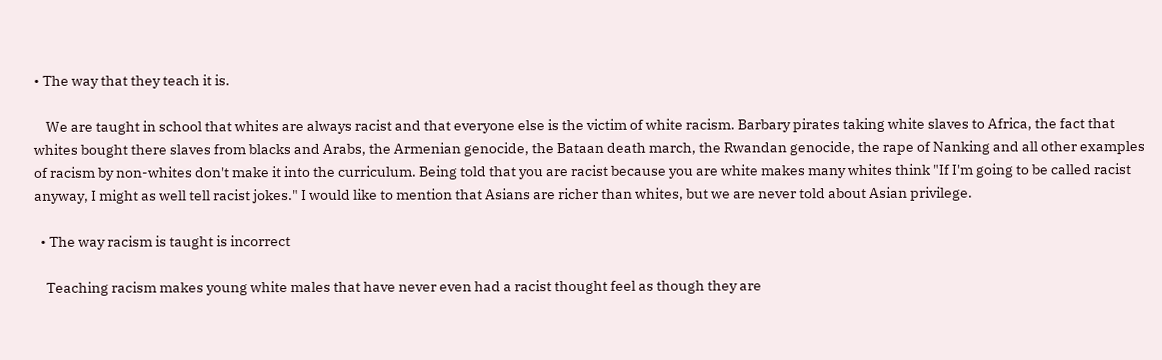• The way that they teach it is.

    We are taught in school that whites are always racist and that everyone else is the victim of white racism. Barbary pirates taking white slaves to Africa, the fact that whites bought there slaves from blacks and Arabs, the Armenian genocide, the Bataan death march, the Rwandan genocide, the rape of Nanking and all other examples of racism by non-whites don't make it into the curriculum. Being told that you are racist because you are white makes many whites think "If I'm going to be called racist anyway, I might as well tell racist jokes." I would like to mention that Asians are richer than whites, but we are never told about Asian privilege.

  • The way racism is taught is incorrect

    Teaching racism makes young white males that have never even had a racist thought feel as though they are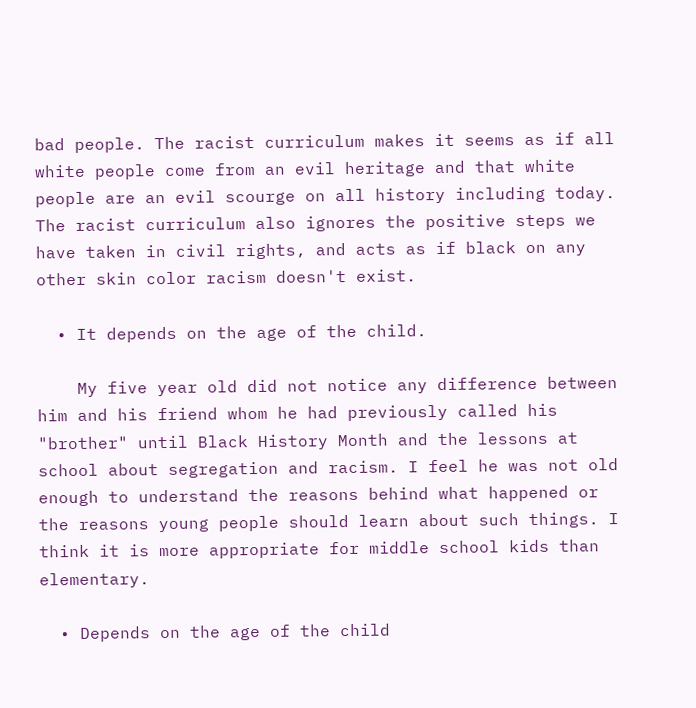bad people. The racist curriculum makes it seems as if all white people come from an evil heritage and that white people are an evil scourge on all history including today. The racist curriculum also ignores the positive steps we have taken in civil rights, and acts as if black on any other skin color racism doesn't exist.

  • It depends on the age of the child.

    My five year old did not notice any difference between him and his friend whom he had previously called his "brother" until Black History Month and the lessons at school about segregation and racism. I feel he was not old enough to understand the reasons behind what happened or the reasons young people should learn about such things. I think it is more appropriate for middle school kids than elementary.

  • Depends on the age of the child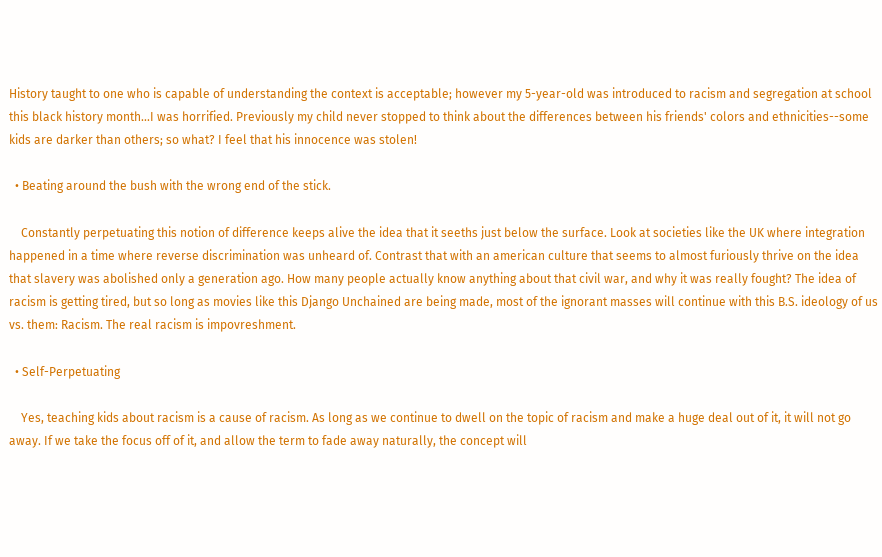History taught to one who is capable of understanding the context is acceptable; however my 5-year-old was introduced to racism and segregation at school this black history month...I was horrified. Previously my child never stopped to think about the differences between his friends' colors and ethnicities--some kids are darker than others; so what? I feel that his innocence was stolen!

  • Beating around the bush with the wrong end of the stick.

    Constantly perpetuating this notion of difference keeps alive the idea that it seeths just below the surface. Look at societies like the UK where integration happened in a time where reverse discrimination was unheard of. Contrast that with an american culture that seems to almost furiously thrive on the idea that slavery was abolished only a generation ago. How many people actually know anything about that civil war, and why it was really fought? The idea of racism is getting tired, but so long as movies like this Django Unchained are being made, most of the ignorant masses will continue with this B.S. ideology of us vs. them: Racism. The real racism is impovreshment.

  • Self-Perpetuating

    Yes, teaching kids about racism is a cause of racism. As long as we continue to dwell on the topic of racism and make a huge deal out of it, it will not go away. If we take the focus off of it, and allow the term to fade away naturally, the concept will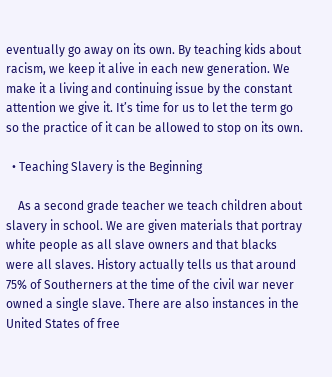eventually go away on its own. By teaching kids about racism, we keep it alive in each new generation. We make it a living and continuing issue by the constant attention we give it. It’s time for us to let the term go so the practice of it can be allowed to stop on its own.

  • Teaching Slavery is the Beginning

    As a second grade teacher we teach children about slavery in school. We are given materials that portray white people as all slave owners and that blacks were all slaves. History actually tells us that around 75% of Southerners at the time of the civil war never owned a single slave. There are also instances in the United States of free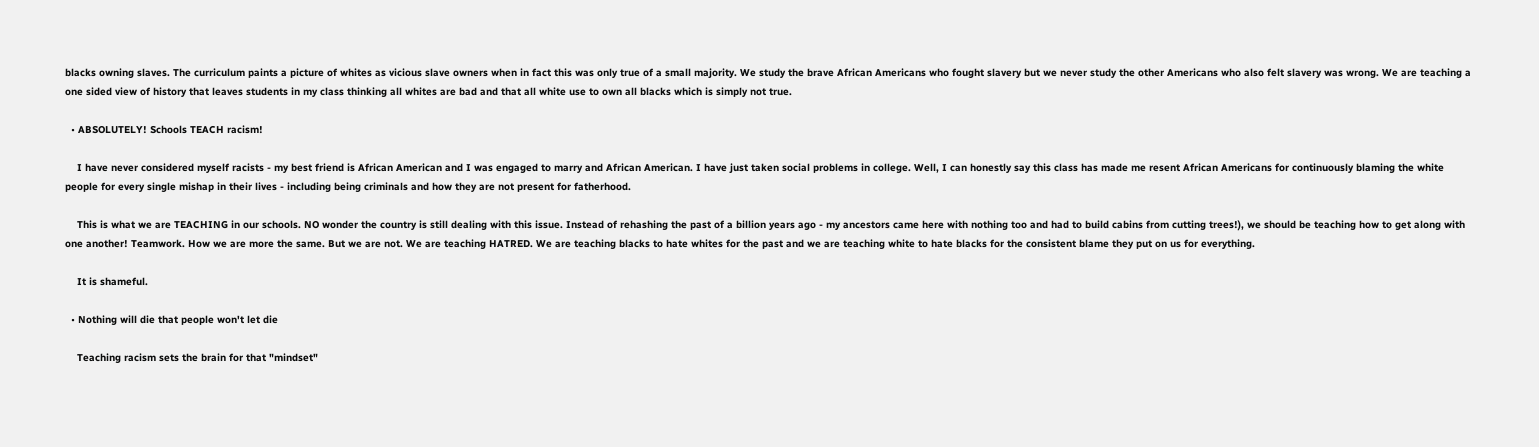blacks owning slaves. The curriculum paints a picture of whites as vicious slave owners when in fact this was only true of a small majority. We study the brave African Americans who fought slavery but we never study the other Americans who also felt slavery was wrong. We are teaching a one sided view of history that leaves students in my class thinking all whites are bad and that all white use to own all blacks which is simply not true.

  • ABSOLUTELY! Schools TEACH racism!

    I have never considered myself racists - my best friend is African American and I was engaged to marry and African American. I have just taken social problems in college. Well, I can honestly say this class has made me resent African Americans for continuously blaming the white people for every single mishap in their lives - including being criminals and how they are not present for fatherhood.

    This is what we are TEACHING in our schools. NO wonder the country is still dealing with this issue. Instead of rehashing the past of a billion years ago - my ancestors came here with nothing too and had to build cabins from cutting trees!), we should be teaching how to get along with one another! Teamwork. How we are more the same. But we are not. We are teaching HATRED. We are teaching blacks to hate whites for the past and we are teaching white to hate blacks for the consistent blame they put on us for everything.

    It is shameful.

  • Nothing will die that people won't let die

    Teaching racism sets the brain for that "mindset"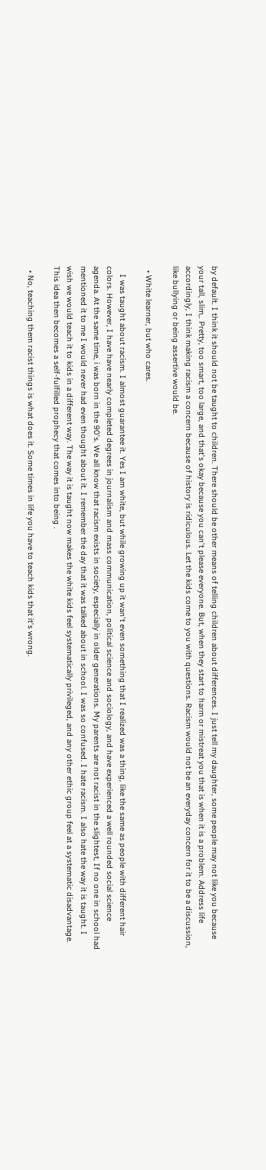by default. I think it should not be taught to children. There should be other means of telling children about differences. I just tell my daughter, some people may not like you because your tall, slim,. Pretty, too smart, too large, and that's okay because you can't please everyone. But, when they start to harm or mistreat you that is when it is a problem. Address life accordingly, I think making racism a concern because of history is ridiculous. Let the kids come to you with questions. Racism would not be an everyday concern for it to be a discussion, like bullying or being assertive would be.

  • White learner, but who cares.

    I was taught about racism. I almost guarantee it. Yes I am white, but while growing up it wan't even something that I realized was a thing, like the same as people with different hair colors. However, I have have nearly completed degrees in journalism and mass communication, political science and sociology, and have experienced a well rounded social science agenda. At the same time, i was born in the 90's. We all know that racism exists in society, especially in older generations. My parents are not racist in the slightest, If no one in school had mentioned it to me I would never had even thought about it. I remember the day that it was talked about in school. I was so confused. I hate racism. I also hate the way it is taught. I wish we would teach it to kids in a different way. The way it is taught now makes the white kids feel systematically privileged, and any other ethic group feel at a systematic disadvantage. This idea then becomes a self-fulfilled prophecy that comes into being .

  • No, teaching them racist things is what does it. Some times in life you have to teach kids that it's wrong.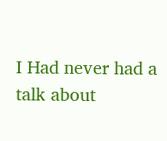I Had never had a talk about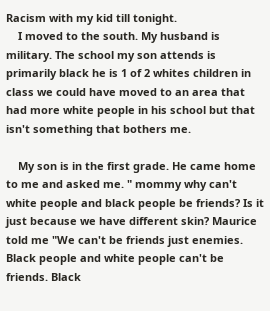Racism with my kid till tonight.
    I moved to the south. My husband is military. The school my son attends is primarily black he is 1 of 2 whites children in class we could have moved to an area that had more white people in his school but that isn't something that bothers me.

    My son is in the first grade. He came home to me and asked me. " mommy why can't white people and black people be friends? Is it just because we have different skin? Maurice told me "We can't be friends just enemies. Black people and white people can't be friends. Black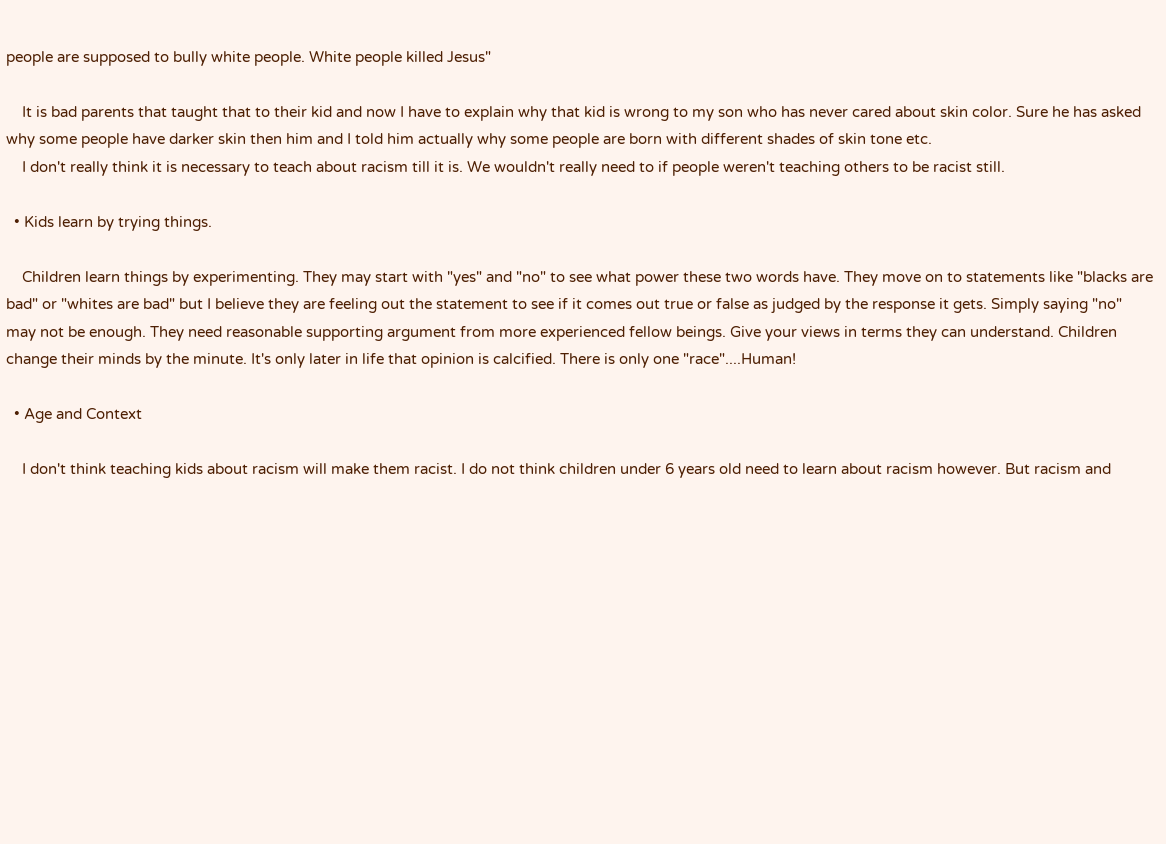people are supposed to bully white people. White people killed Jesus"

    It is bad parents that taught that to their kid and now I have to explain why that kid is wrong to my son who has never cared about skin color. Sure he has asked why some people have darker skin then him and I told him actually why some people are born with different shades of skin tone etc.
    I don't really think it is necessary to teach about racism till it is. We wouldn't really need to if people weren't teaching others to be racist still.

  • Kids learn by trying things.

    Children learn things by experimenting. They may start with "yes" and "no" to see what power these two words have. They move on to statements like "blacks are bad" or "whites are bad" but I believe they are feeling out the statement to see if it comes out true or false as judged by the response it gets. Simply saying "no" may not be enough. They need reasonable supporting argument from more experienced fellow beings. Give your views in terms they can understand. Children change their minds by the minute. It's only later in life that opinion is calcified. There is only one "race"....Human!

  • Age and Context

    I don't think teaching kids about racism will make them racist. I do not think children under 6 years old need to learn about racism however. But racism and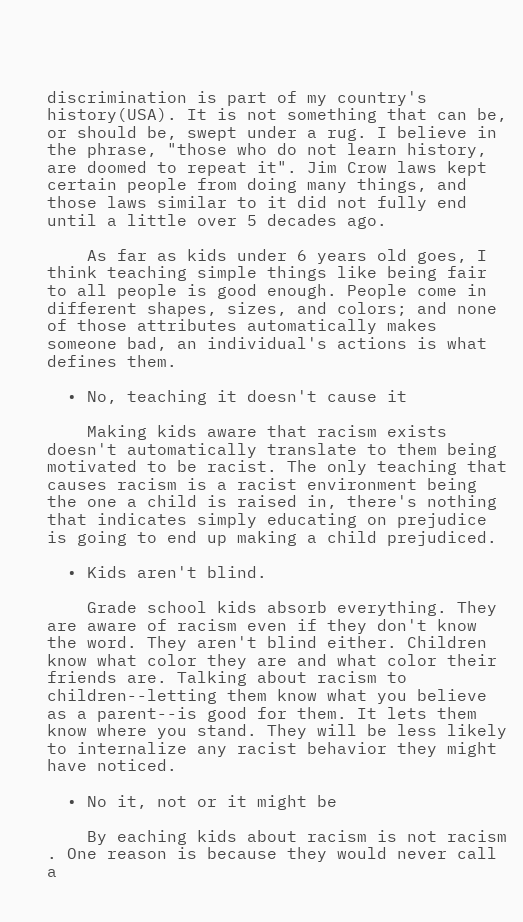discrimination is part of my country's history(USA). It is not something that can be, or should be, swept under a rug. I believe in the phrase, "those who do not learn history, are doomed to repeat it". Jim Crow laws kept certain people from doing many things, and those laws similar to it did not fully end until a little over 5 decades ago.

    As far as kids under 6 years old goes, I think teaching simple things like being fair to all people is good enough. People come in different shapes, sizes, and colors; and none of those attributes automatically makes someone bad, an individual's actions is what defines them.

  • No, teaching it doesn't cause it

    Making kids aware that racism exists doesn't automatically translate to them being motivated to be racist. The only teaching that causes racism is a racist environment being the one a child is raised in, there's nothing that indicates simply educating on prejudice is going to end up making a child prejudiced.

  • Kids aren't blind.

    Grade school kids absorb everything. They are aware of racism even if they don't know the word. They aren't blind either. Children know what color they are and what color their friends are. Talking about racism to children--letting them know what you believe as a parent--is good for them. It lets them know where you stand. They will be less likely to internalize any racist behavior they might have noticed.

  • No it, not or it might be

    By eaching kids about racism is not racism . One reason is because they would never call a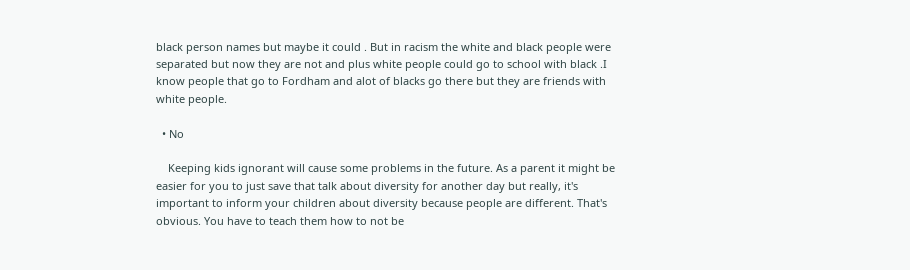black person names but maybe it could . But in racism the white and black people were separated but now they are not and plus white people could go to school with black .I know people that go to Fordham and alot of blacks go there but they are friends with white people.

  • No

    Keeping kids ignorant will cause some problems in the future. As a parent it might be easier for you to just save that talk about diversity for another day but really, it's important to inform your children about diversity because people are different. That's obvious. You have to teach them how to not be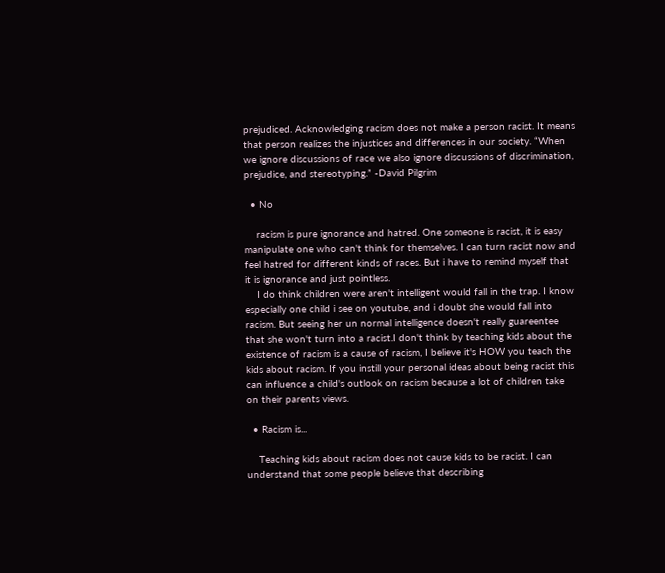prejudiced. Acknowledging racism does not make a person racist. It means that person realizes the injustices and differences in our society. “When we ignore discussions of race we also ignore discussions of discrimination, prejudice, and stereotyping.” -David Pilgrim

  • No

    racism is pure ignorance and hatred. One someone is racist, it is easy manipulate one who can't think for themselves. I can turn racist now and feel hatred for different kinds of races. But i have to remind myself that it is ignorance and just pointless.
    I do think children were aren't intelligent would fall in the trap. I know especially one child i see on youtube, and i doubt she would fall into racism. But seeing her un normal intelligence doesn't really guareentee that she won't turn into a racist.I don't think by teaching kids about the existence of racism is a cause of racism, I believe it's HOW you teach the kids about racism. If you instill your personal ideas about being racist this can influence a child's outlook on racism because a lot of children take on their parents views.

  • Racism is...

    Teaching kids about racism does not cause kids to be racist. I can understand that some people believe that describing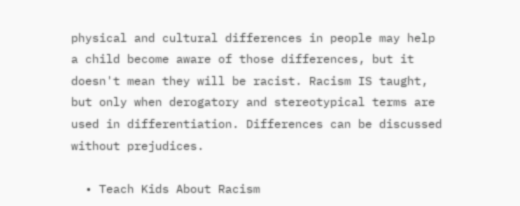physical and cultural differences in people may help a child become aware of those differences, but it doesn't mean they will be racist. Racism IS taught, but only when derogatory and stereotypical terms are used in differentiation. Differences can be discussed without prejudices.

  • Teach Kids About Racism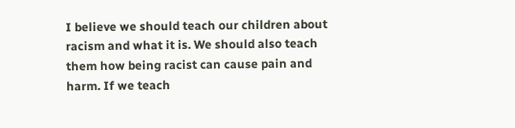I believe we should teach our children about racism and what it is. We should also teach them how being racist can cause pain and harm. If we teach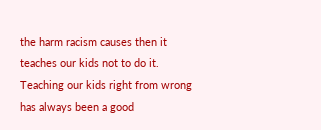the harm racism causes then it teaches our kids not to do it. Teaching our kids right from wrong has always been a good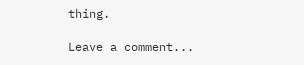thing.

Leave a comment...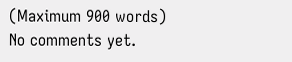(Maximum 900 words)
No comments yet.